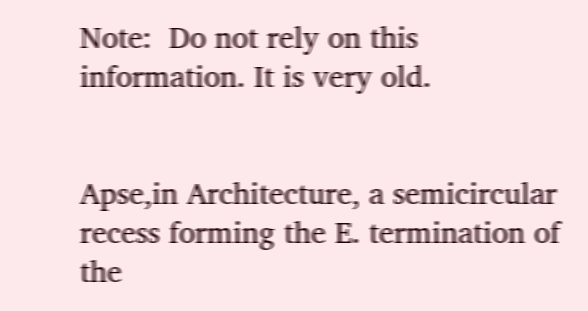Note:  Do not rely on this information. It is very old.


Apse,in Architecture, a semicircular recess forming the E. termination of the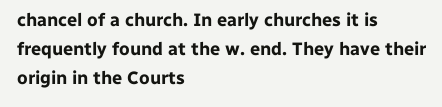chancel of a church. In early churches it is frequently found at the w. end. They have their origin in the Courts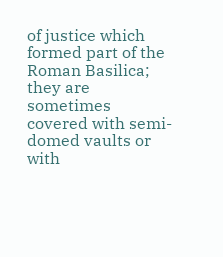of justice which formed part of the Roman Basilica; they are sometimes covered with semi-domed vaults or with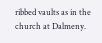ribbed vaults as in the church at Dalmeny.